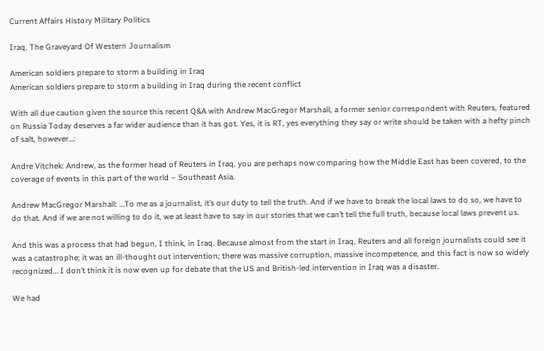Current Affairs History Military Politics

Iraq, The Graveyard Of Western Journalism

American soldiers prepare to storm a building in Iraq
American soldiers prepare to storm a building in Iraq during the recent conflict

With all due caution given the source this recent Q&A with Andrew MacGregor Marshall, a former senior correspondent with Reuters, featured on Russia Today deserves a far wider audience than it has got. Yes, it is RT, yes everything they say or write should be taken with a hefty pinch of salt, however…:

Andre Vitchek: Andrew, as the former head of Reuters in Iraq, you are perhaps now comparing how the Middle East has been covered, to the coverage of events in this part of the world – Southeast Asia.

Andrew MacGregor Marshall: …To me as a journalist, it’s our duty to tell the truth. And if we have to break the local laws to do so, we have to do that. And if we are not willing to do it, we at least have to say in our stories that we can’t tell the full truth, because local laws prevent us.

And this was a process that had begun, I think, in Iraq. Because almost from the start in Iraq, Reuters and all foreign journalists could see it was a catastrophe; it was an ill-thought out intervention; there was massive corruption, massive incompetence, and this fact is now so widely recognized… I don’t think it is now even up for debate that the US and British-led intervention in Iraq was a disaster.

We had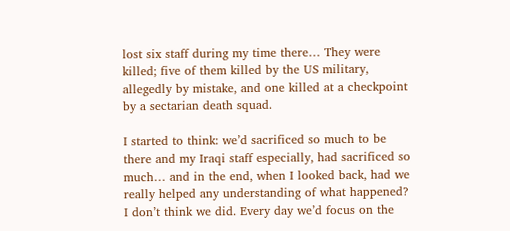lost six staff during my time there… They were killed; five of them killed by the US military, allegedly by mistake, and one killed at a checkpoint by a sectarian death squad.

I started to think: we’d sacrificed so much to be there and my Iraqi staff especially, had sacrificed so much… and in the end, when I looked back, had we really helped any understanding of what happened? I don’t think we did. Every day we’d focus on the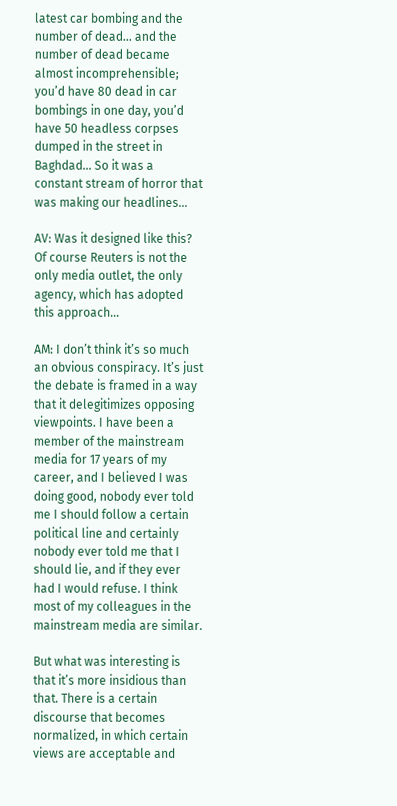latest car bombing and the number of dead… and the number of dead became almost incomprehensible; you’d have 80 dead in car bombings in one day, you’d have 50 headless corpses dumped in the street in Baghdad… So it was a constant stream of horror that was making our headlines…

AV: Was it designed like this? Of course Reuters is not the only media outlet, the only agency, which has adopted this approach…

AM: I don’t think it’s so much an obvious conspiracy. It’s just the debate is framed in a way that it delegitimizes opposing viewpoints. I have been a member of the mainstream media for 17 years of my career, and I believed I was doing good, nobody ever told me I should follow a certain political line and certainly nobody ever told me that I should lie, and if they ever had I would refuse. I think most of my colleagues in the mainstream media are similar.

But what was interesting is that it’s more insidious than that. There is a certain discourse that becomes normalized, in which certain views are acceptable and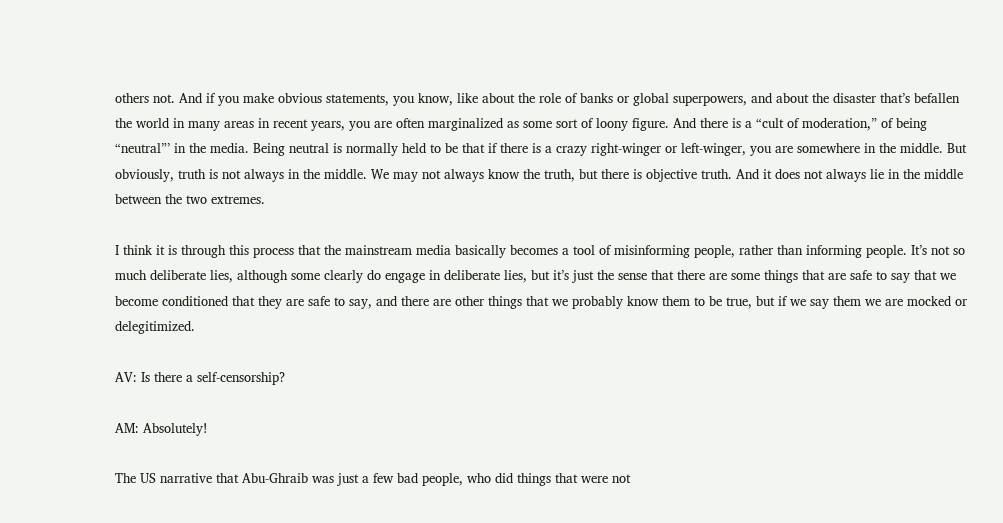others not. And if you make obvious statements, you know, like about the role of banks or global superpowers, and about the disaster that’s befallen the world in many areas in recent years, you are often marginalized as some sort of loony figure. And there is a “cult of moderation,” of being “neutral”’ in the media. Being neutral is normally held to be that if there is a crazy right-winger or left-winger, you are somewhere in the middle. But obviously, truth is not always in the middle. We may not always know the truth, but there is objective truth. And it does not always lie in the middle between the two extremes.

I think it is through this process that the mainstream media basically becomes a tool of misinforming people, rather than informing people. It’s not so much deliberate lies, although some clearly do engage in deliberate lies, but it’s just the sense that there are some things that are safe to say that we become conditioned that they are safe to say, and there are other things that we probably know them to be true, but if we say them we are mocked or delegitimized.

AV: Is there a self-censorship?

AM: Absolutely!

The US narrative that Abu-Ghraib was just a few bad people, who did things that were not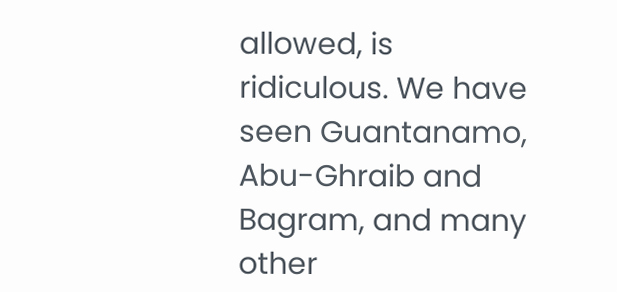allowed, is ridiculous. We have seen Guantanamo, Abu-Ghraib and Bagram, and many other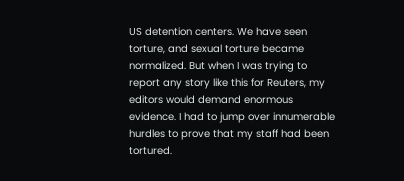US detention centers. We have seen torture, and sexual torture became normalized. But when I was trying to report any story like this for Reuters, my editors would demand enormous evidence. I had to jump over innumerable hurdles to prove that my staff had been tortured.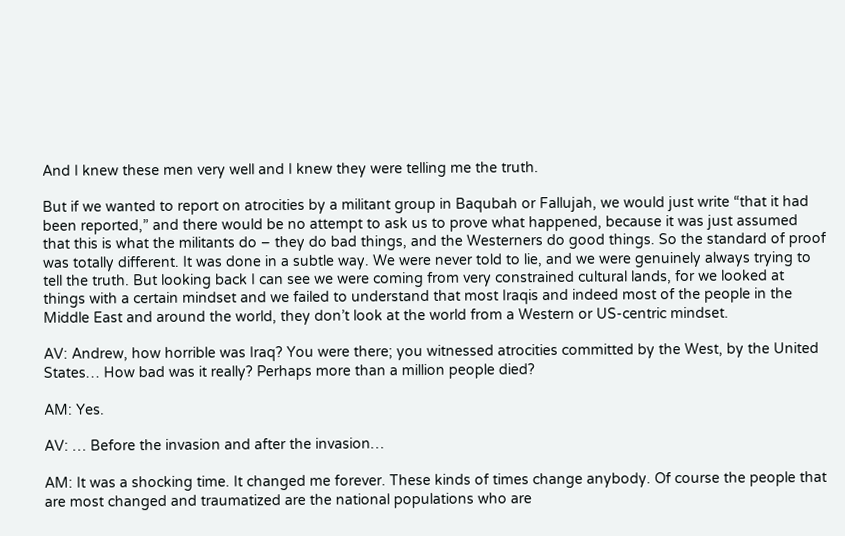And I knew these men very well and I knew they were telling me the truth.

But if we wanted to report on atrocities by a militant group in Baqubah or Fallujah, we would just write “that it had been reported,” and there would be no attempt to ask us to prove what happened, because it was just assumed that this is what the militants do – they do bad things, and the Westerners do good things. So the standard of proof was totally different. It was done in a subtle way. We were never told to lie, and we were genuinely always trying to tell the truth. But looking back I can see we were coming from very constrained cultural lands, for we looked at things with a certain mindset and we failed to understand that most Iraqis and indeed most of the people in the Middle East and around the world, they don’t look at the world from a Western or US-centric mindset.

AV: Andrew, how horrible was Iraq? You were there; you witnessed atrocities committed by the West, by the United States… How bad was it really? Perhaps more than a million people died?

AM: Yes.

AV: … Before the invasion and after the invasion…

AM: It was a shocking time. It changed me forever. These kinds of times change anybody. Of course the people that are most changed and traumatized are the national populations who are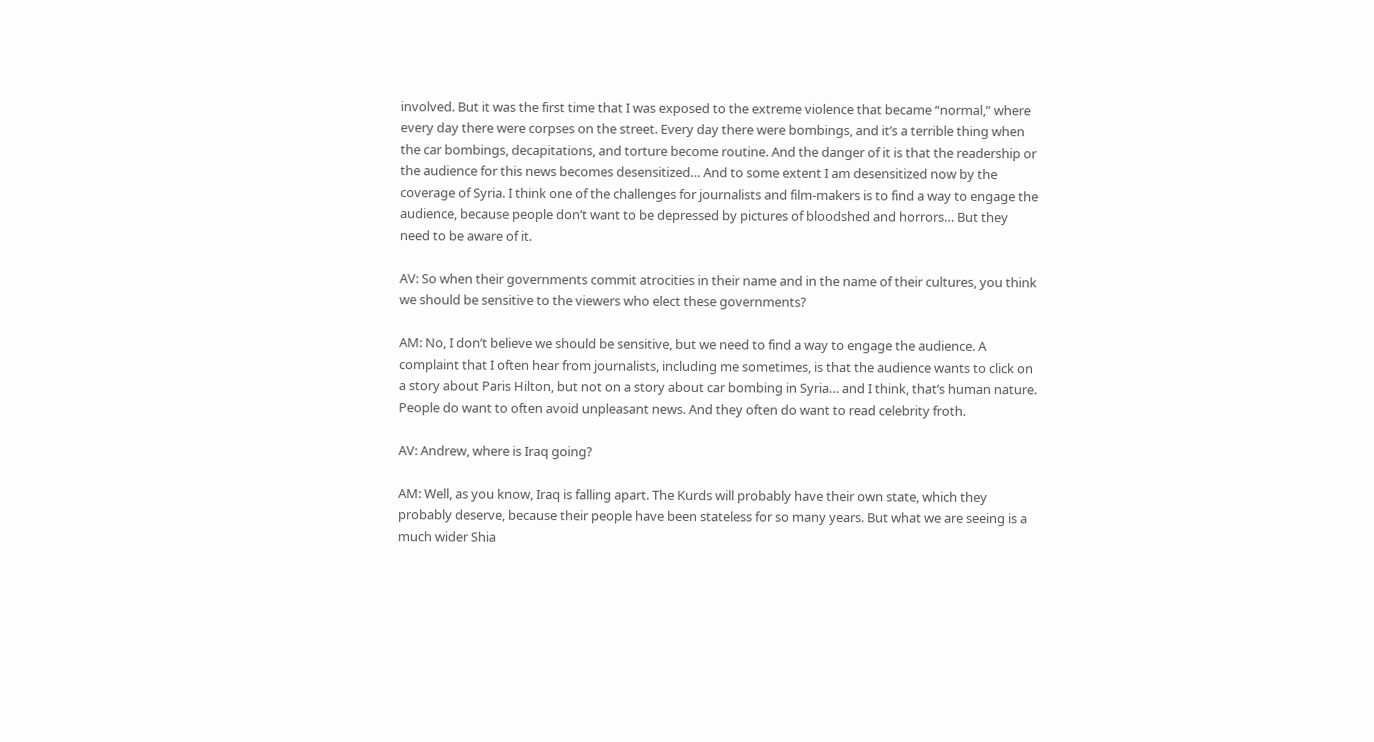involved. But it was the first time that I was exposed to the extreme violence that became “normal,” where every day there were corpses on the street. Every day there were bombings, and it’s a terrible thing when the car bombings, decapitations, and torture become routine. And the danger of it is that the readership or the audience for this news becomes desensitized… And to some extent I am desensitized now by the coverage of Syria. I think one of the challenges for journalists and film-makers is to find a way to engage the audience, because people don’t want to be depressed by pictures of bloodshed and horrors… But they need to be aware of it.

AV: So when their governments commit atrocities in their name and in the name of their cultures, you think we should be sensitive to the viewers who elect these governments?

AM: No, I don’t believe we should be sensitive, but we need to find a way to engage the audience. A complaint that I often hear from journalists, including me sometimes, is that the audience wants to click on a story about Paris Hilton, but not on a story about car bombing in Syria… and I think, that’s human nature. People do want to often avoid unpleasant news. And they often do want to read celebrity froth.

AV: Andrew, where is Iraq going?

AM: Well, as you know, Iraq is falling apart. The Kurds will probably have their own state, which they probably deserve, because their people have been stateless for so many years. But what we are seeing is a much wider Shia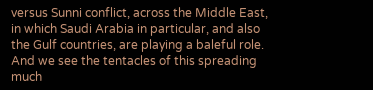versus Sunni conflict, across the Middle East, in which Saudi Arabia in particular, and also the Gulf countries, are playing a baleful role. And we see the tentacles of this spreading much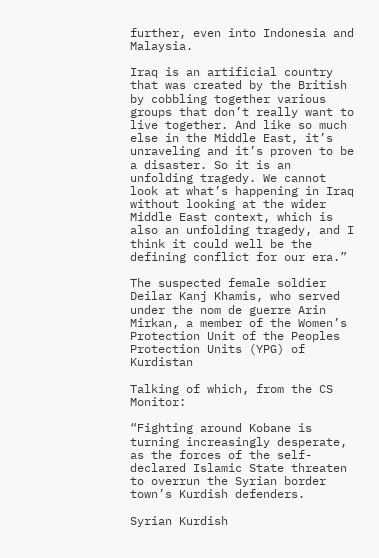further, even into Indonesia and Malaysia.

Iraq is an artificial country that was created by the British by cobbling together various groups that don’t really want to live together. And like so much else in the Middle East, it’s unraveling and it’s proven to be a disaster. So it is an unfolding tragedy. We cannot look at what’s happening in Iraq without looking at the wider Middle East context, which is also an unfolding tragedy, and I think it could well be the defining conflict for our era.”

The suspected female soldier Deilar Kanj Khamis, who served under the nom de guerre Arin Mirkan, a member of the Women’s Protection Unit of the Peoples Protection Units (YPG) of Kurdistan

Talking of which, from the CS Monitor:

“Fighting around Kobane is turning increasingly desperate, as the forces of the self-declared Islamic State threaten to overrun the Syrian border town’s Kurdish defenders.

Syrian Kurdish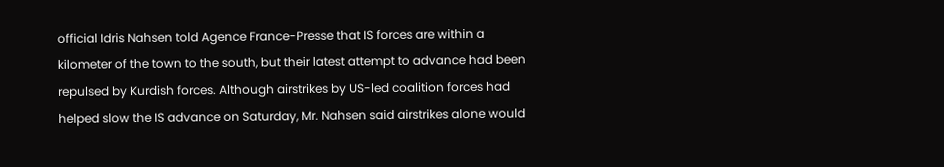official Idris Nahsen told Agence France-Presse that IS forces are within a kilometer of the town to the south, but their latest attempt to advance had been repulsed by Kurdish forces. Although airstrikes by US-led coalition forces had helped slow the IS advance on Saturday, Mr. Nahsen said airstrikes alone would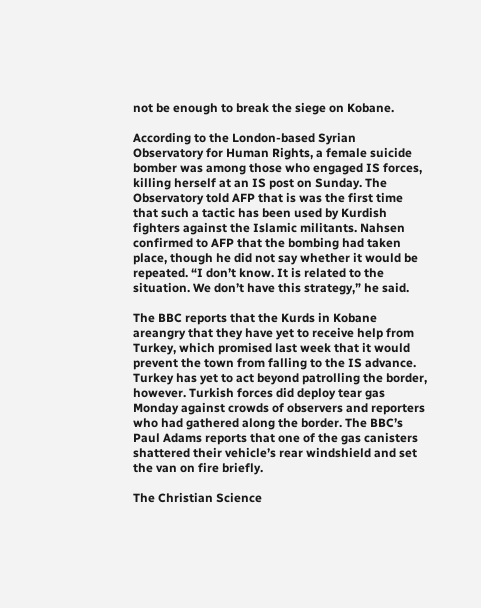not be enough to break the siege on Kobane.

According to the London-based Syrian Observatory for Human Rights, a female suicide bomber was among those who engaged IS forces, killing herself at an IS post on Sunday. The Observatory told AFP that is was the first time that such a tactic has been used by Kurdish fighters against the Islamic militants. Nahsen confirmed to AFP that the bombing had taken place, though he did not say whether it would be repeated. “I don’t know. It is related to the situation. We don’t have this strategy,” he said.

The BBC reports that the Kurds in Kobane areangry that they have yet to receive help from Turkey, which promised last week that it would prevent the town from falling to the IS advance. Turkey has yet to act beyond patrolling the border, however. Turkish forces did deploy tear gas Monday against crowds of observers and reporters who had gathered along the border. The BBC’s Paul Adams reports that one of the gas canisters shattered their vehicle’s rear windshield and set the van on fire briefly.

The Christian Science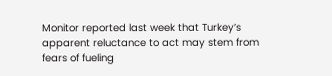Monitor reported last week that Turkey’s apparent reluctance to act may stem from fears of fueling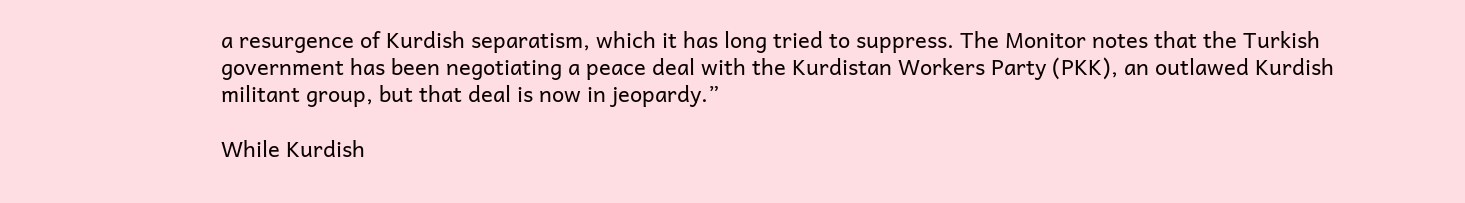a resurgence of Kurdish separatism, which it has long tried to suppress. The Monitor notes that the Turkish government has been negotiating a peace deal with the Kurdistan Workers Party (PKK), an outlawed Kurdish militant group, but that deal is now in jeopardy.”

While Kurdish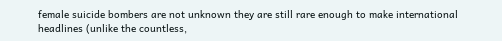female suicide bombers are not unknown they are still rare enough to make international headlines (unlike the countless,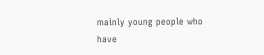mainly young people who have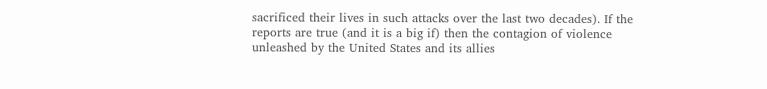sacrificed their lives in such attacks over the last two decades). If the reports are true (and it is a big if) then the contagion of violence unleashed by the United States and its allies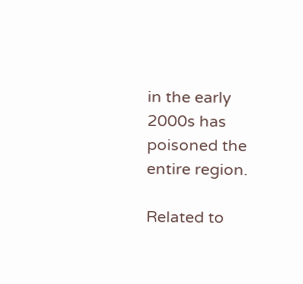in the early 2000s has poisoned the entire region.

Related to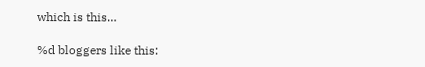which is this…

%d bloggers like this: